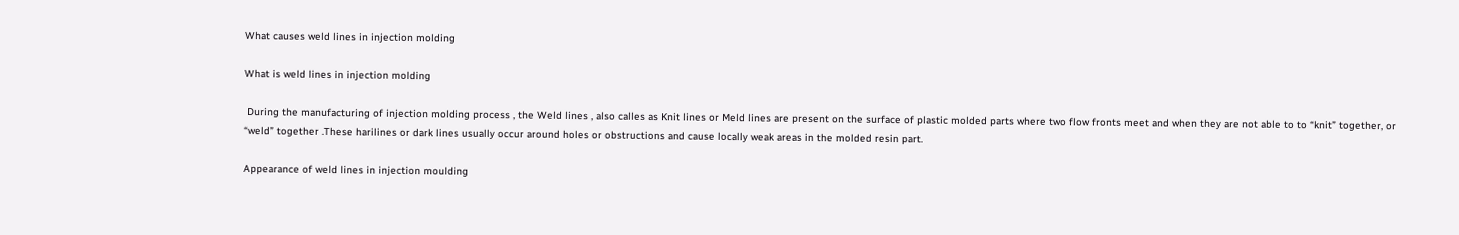What causes weld lines in injection molding

What is weld lines in injection molding

 During the manufacturing of injection molding process , the Weld lines , also calles as Knit lines or Meld lines are present on the surface of plastic molded parts where two flow fronts meet and when they are not able to to “knit” together, or “weld” together .These harilines or dark lines usually occur around holes or obstructions and cause locally weak areas in the molded resin part.

Appearance of weld lines in injection moulding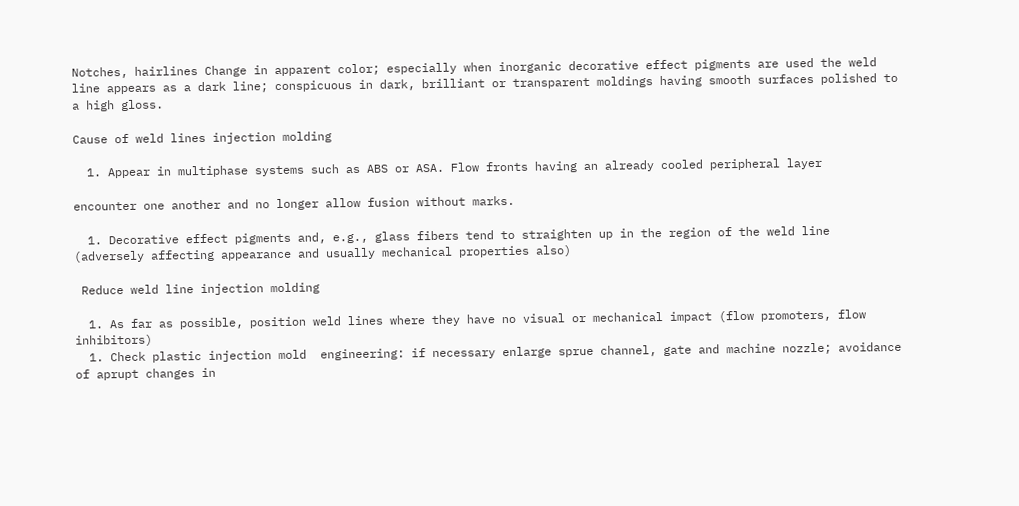Notches, hairlines Change in apparent color; especially when inorganic decorative effect pigments are used the weld line appears as a dark line; conspicuous in dark, brilliant or transparent moldings having smooth surfaces polished to a high gloss.

Cause of weld lines injection molding

  1. Appear in multiphase systems such as ABS or ASA. Flow fronts having an already cooled peripheral layer

encounter one another and no longer allow fusion without marks.

  1. Decorative effect pigments and, e.g., glass fibers tend to straighten up in the region of the weld line (adversely affecting appearance and usually mechanical properties also)

 Reduce weld line injection molding

  1. As far as possible, position weld lines where they have no visual or mechanical impact (flow promoters, flow  inhibitors)
  1. Check plastic injection mold  engineering: if necessary enlarge sprue channel, gate and machine nozzle; avoidance of aprupt changes in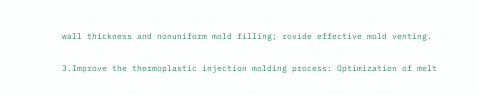wall thickness and nonuniform mold filling; rovide effective mold venting.

3.Improve the thermoplastic injection molding process: Optimization of melt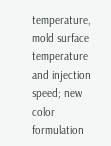temperature, mold surface temperature and injection speed; new color formulation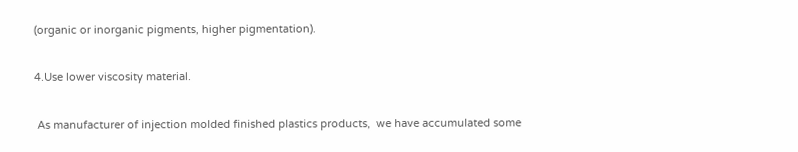(organic or inorganic pigments, higher pigmentation).

4.Use lower viscosity material.

 As manufacturer of injection molded finished plastics products,  we have accumulated some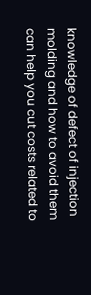knowledge of defect of injection molding and how to avoid them can help you cut costs related to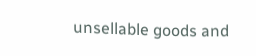unsellable goods and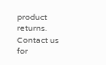product returns. Contact us for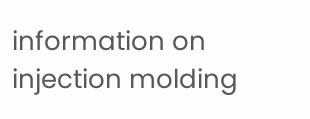information on injection molding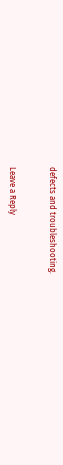defects and troubleshooting.


Leave a Reply